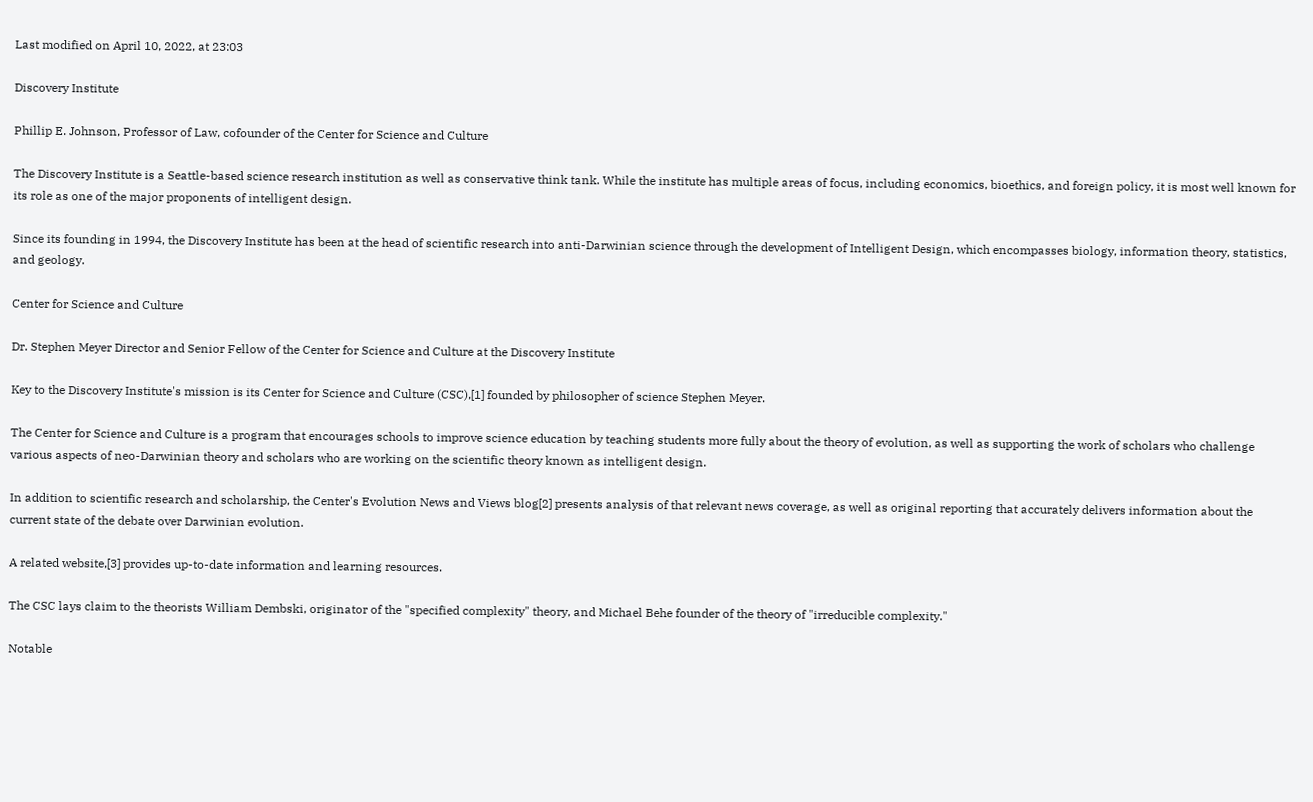Last modified on April 10, 2022, at 23:03

Discovery Institute

Phillip E. Johnson, Professor of Law, cofounder of the Center for Science and Culture

The Discovery Institute is a Seattle-based science research institution as well as conservative think tank. While the institute has multiple areas of focus, including economics, bioethics, and foreign policy, it is most well known for its role as one of the major proponents of intelligent design.

Since its founding in 1994, the Discovery Institute has been at the head of scientific research into anti-Darwinian science through the development of Intelligent Design, which encompasses biology, information theory, statistics, and geology.

Center for Science and Culture

Dr. Stephen Meyer Director and Senior Fellow of the Center for Science and Culture at the Discovery Institute

Key to the Discovery Institute's mission is its Center for Science and Culture (CSC),[1] founded by philosopher of science Stephen Meyer.

The Center for Science and Culture is a program that encourages schools to improve science education by teaching students more fully about the theory of evolution, as well as supporting the work of scholars who challenge various aspects of neo-Darwinian theory and scholars who are working on the scientific theory known as intelligent design.

In addition to scientific research and scholarship, the Center's Evolution News and Views blog[2] presents analysis of that relevant news coverage, as well as original reporting that accurately delivers information about the current state of the debate over Darwinian evolution.

A related website,[3] provides up-to-date information and learning resources.

The CSC lays claim to the theorists William Dembski, originator of the "specified complexity" theory, and Michael Behe founder of the theory of "irreducible complexity."

Notable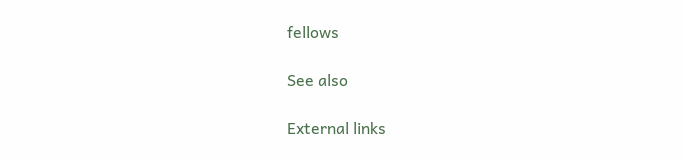fellows

See also

External links